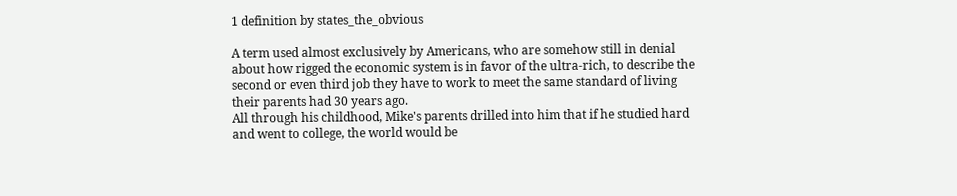1 definition by states_the_obvious

A term used almost exclusively by Americans, who are somehow still in denial about how rigged the economic system is in favor of the ultra-rich, to describe the second or even third job they have to work to meet the same standard of living their parents had 30 years ago.
All through his childhood, Mike's parents drilled into him that if he studied hard and went to college, the world would be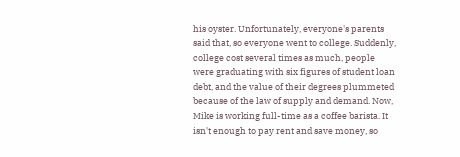his oyster. Unfortunately, everyone's parents said that, so everyone went to college. Suddenly, college cost several times as much, people were graduating with six figures of student loan debt, and the value of their degrees plummeted because of the law of supply and demand. Now, Mike is working full-time as a coffee barista. It isn't enough to pay rent and save money, so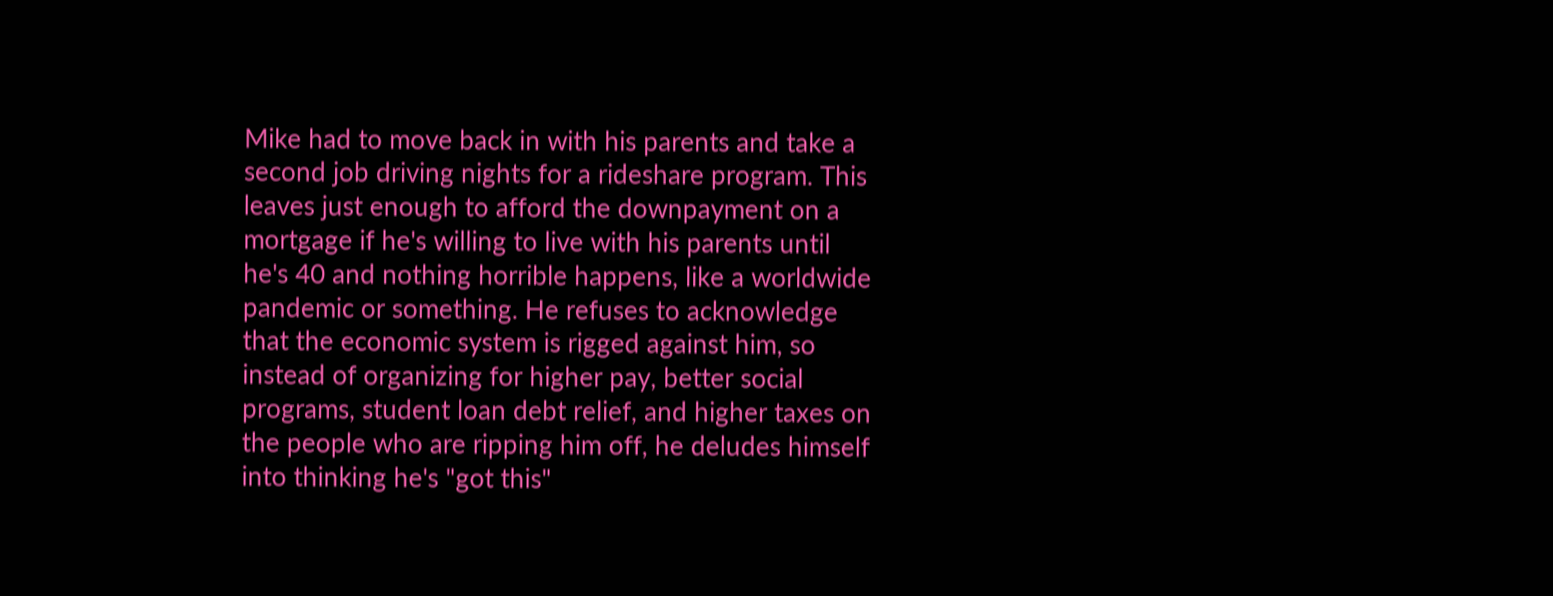Mike had to move back in with his parents and take a second job driving nights for a rideshare program. This leaves just enough to afford the downpayment on a mortgage if he's willing to live with his parents until he's 40 and nothing horrible happens, like a worldwide pandemic or something. He refuses to acknowledge that the economic system is rigged against him, so instead of organizing for higher pay, better social programs, student loan debt relief, and higher taxes on the people who are ripping him off, he deludes himself into thinking he's "got this"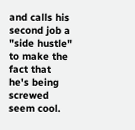and calls his second job a "side hustle" to make the fact that he's being screwed seem cool.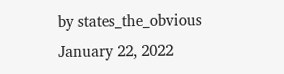by states_the_obvious January 22, 2022